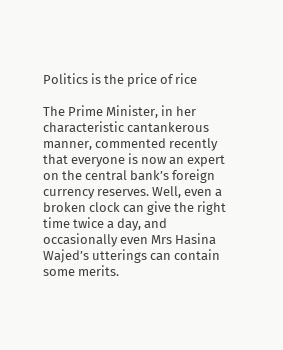Politics is the price of rice

The Prime Minister, in her characteristic cantankerous manner, commented recently that everyone is now an expert on the central bank’s foreign currency reserves. Well, even a broken clock can give the right time twice a day, and occasionally even Mrs Hasina Wajed’s utterings can contain some merits.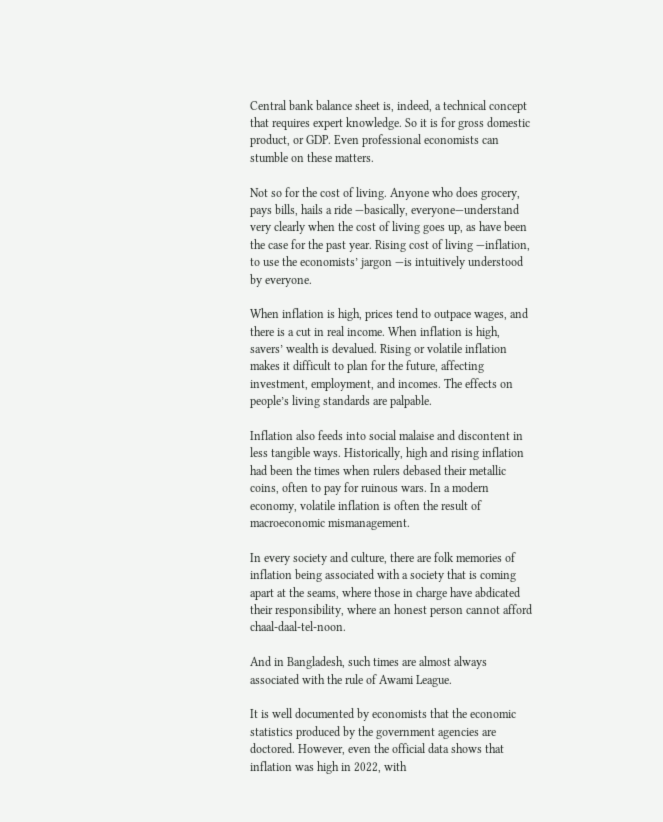Central bank balance sheet is, indeed, a technical concept that requires expert knowledge. So it is for gross domestic product, or GDP. Even professional economists can stumble on these matters.

Not so for the cost of living. Anyone who does grocery, pays bills, hails a ride —basically, everyone—understand very clearly when the cost of living goes up, as have been the case for the past year. Rising cost of living —inflation, to use the economists’ jargon —is intuitively understood by everyone.

When inflation is high, prices tend to outpace wages, and there is a cut in real income. When inflation is high, savers’ wealth is devalued. Rising or volatile inflation makes it difficult to plan for the future, affecting investment, employment, and incomes. The effects on people’s living standards are palpable.

Inflation also feeds into social malaise and discontent in less tangible ways. Historically, high and rising inflation had been the times when rulers debased their metallic coins, often to pay for ruinous wars. In a modern economy, volatile inflation is often the result of macroeconomic mismanagement.

In every society and culture, there are folk memories of inflation being associated with a society that is coming apart at the seams, where those in charge have abdicated their responsibility, where an honest person cannot afford chaal-daal-tel-noon.

And in Bangladesh, such times are almost always associated with the rule of Awami League.

It is well documented by economists that the economic statistics produced by the government agencies are doctored. However, even the official data shows that inflation was high in 2022, with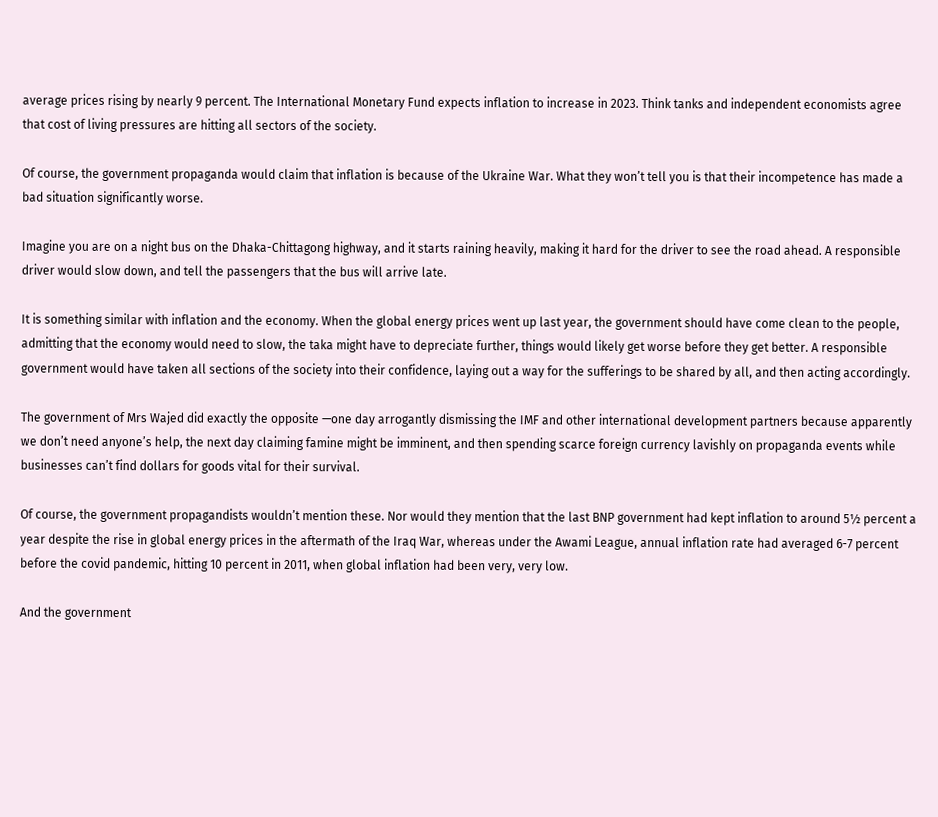average prices rising by nearly 9 percent. The International Monetary Fund expects inflation to increase in 2023. Think tanks and independent economists agree that cost of living pressures are hitting all sectors of the society.

Of course, the government propaganda would claim that inflation is because of the Ukraine War. What they won’t tell you is that their incompetence has made a bad situation significantly worse.

Imagine you are on a night bus on the Dhaka-Chittagong highway, and it starts raining heavily, making it hard for the driver to see the road ahead. A responsible driver would slow down, and tell the passengers that the bus will arrive late.

It is something similar with inflation and the economy. When the global energy prices went up last year, the government should have come clean to the people, admitting that the economy would need to slow, the taka might have to depreciate further, things would likely get worse before they get better. A responsible government would have taken all sections of the society into their confidence, laying out a way for the sufferings to be shared by all, and then acting accordingly.

The government of Mrs Wajed did exactly the opposite —one day arrogantly dismissing the IMF and other international development partners because apparently we don’t need anyone’s help, the next day claiming famine might be imminent, and then spending scarce foreign currency lavishly on propaganda events while businesses can’t find dollars for goods vital for their survival.

Of course, the government propagandists wouldn’t mention these. Nor would they mention that the last BNP government had kept inflation to around 5½ percent a year despite the rise in global energy prices in the aftermath of the Iraq War, whereas under the Awami League, annual inflation rate had averaged 6-7 percent before the covid pandemic, hitting 10 percent in 2011, when global inflation had been very, very low.

And the government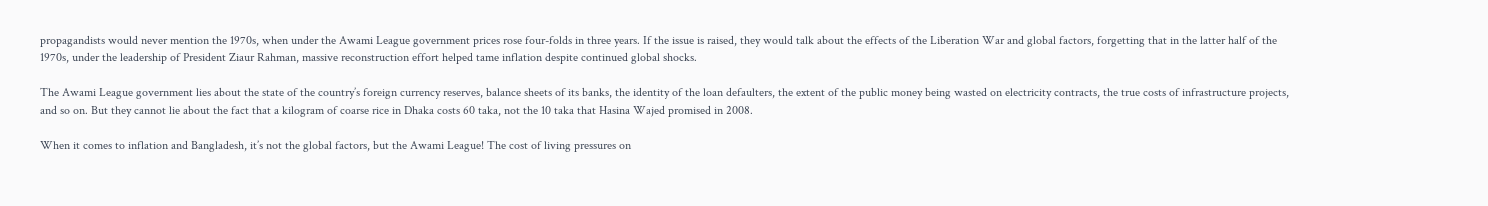propagandists would never mention the 1970s, when under the Awami League government prices rose four-folds in three years. If the issue is raised, they would talk about the effects of the Liberation War and global factors, forgetting that in the latter half of the 1970s, under the leadership of President Ziaur Rahman, massive reconstruction effort helped tame inflation despite continued global shocks.

The Awami League government lies about the state of the country’s foreign currency reserves, balance sheets of its banks, the identity of the loan defaulters, the extent of the public money being wasted on electricity contracts, the true costs of infrastructure projects, and so on. But they cannot lie about the fact that a kilogram of coarse rice in Dhaka costs 60 taka, not the 10 taka that Hasina Wajed promised in 2008.

When it comes to inflation and Bangladesh, it’s not the global factors, but the Awami League! The cost of living pressures on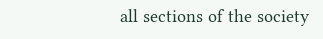all sections of the society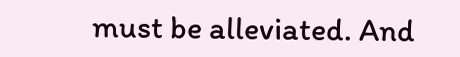must be alleviated. And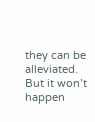they can be alleviated. But it won’t happen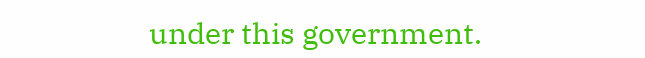under this government.